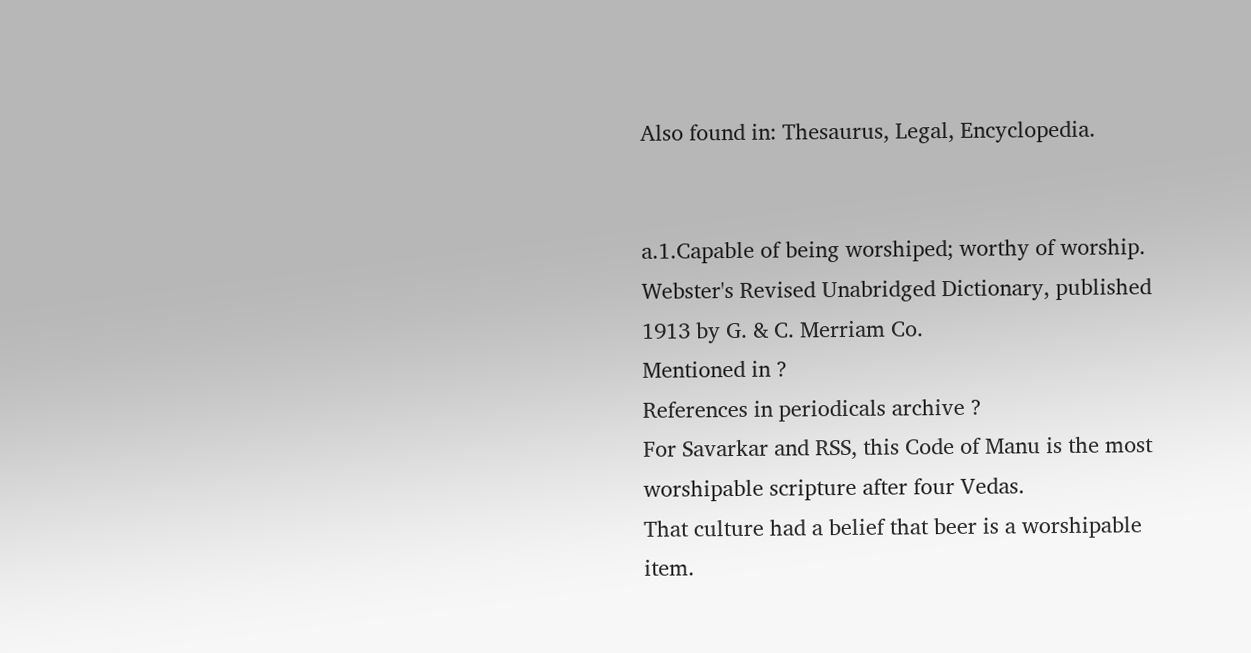Also found in: Thesaurus, Legal, Encyclopedia.


a.1.Capable of being worshiped; worthy of worship.
Webster's Revised Unabridged Dictionary, published 1913 by G. & C. Merriam Co.
Mentioned in ?
References in periodicals archive ?
For Savarkar and RSS, this Code of Manu is the most worshipable scripture after four Vedas.
That culture had a belief that beer is a worshipable item.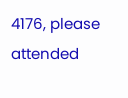4176, please attended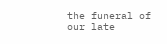the funeral of our late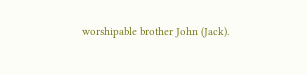worshipable brother John (Jack).